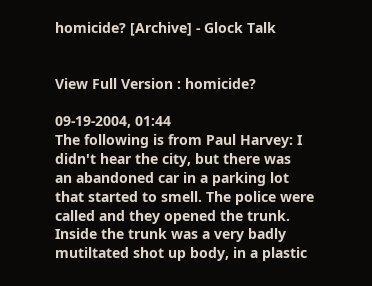homicide? [Archive] - Glock Talk


View Full Version : homicide?

09-19-2004, 01:44
The following is from Paul Harvey: I didn't hear the city, but there was
an abandoned car in a parking lot that started to smell. The police were
called and they opened the trunk. Inside the trunk was a very badly
mutiltated shot up body, in a plastic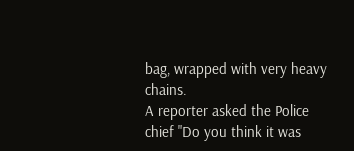bag, wrapped with very heavy chains.
A reporter asked the Police chief "Do you think it was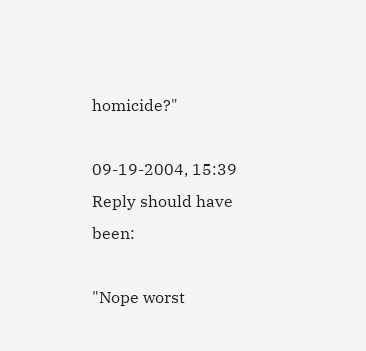homicide?"

09-19-2004, 15:39
Reply should have been:

"Nope worst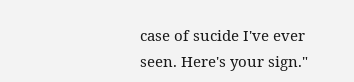case of sucide I've ever seen. Here's your sign."